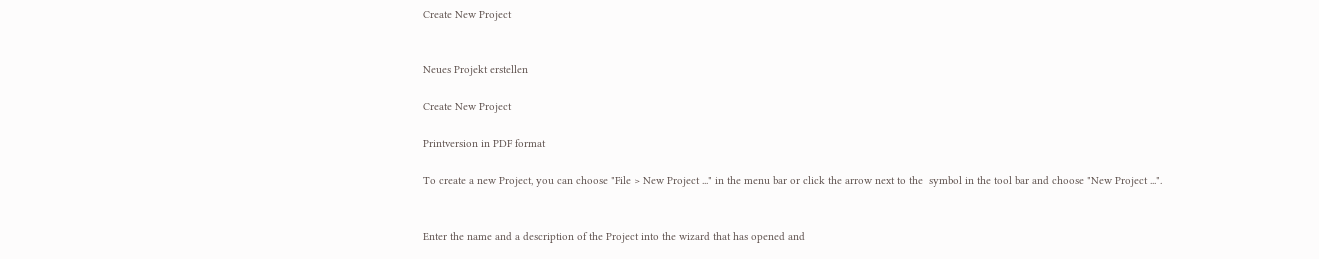Create New Project


Neues Projekt erstellen

Create New Project

Printversion in PDF format

To create a new Project, you can choose "File > New Project ..." in the menu bar or click the arrow next to the  symbol in the tool bar and choose "New Project ...".


Enter the name and a description of the Project into the wizard that has opened and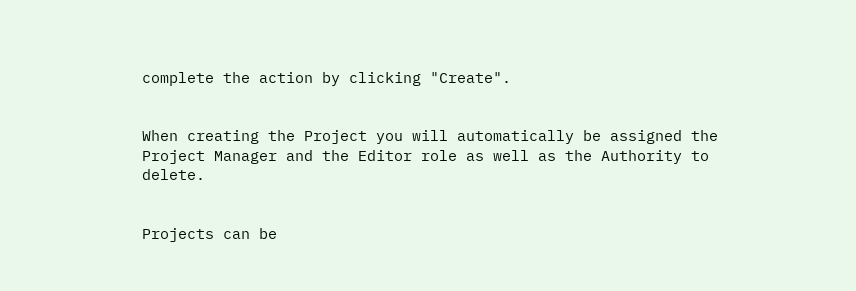complete the action by clicking "Create".


When creating the Project you will automatically be assigned the Project Manager and the Editor role as well as the Authority to delete.


Projects can be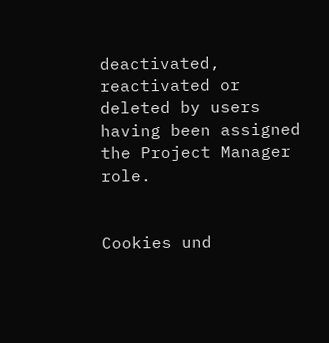deactivated, reactivated or deleted by users having been assigned the Project Manager role.


Cookies und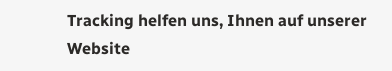Tracking helfen uns, Ihnen auf unserer Website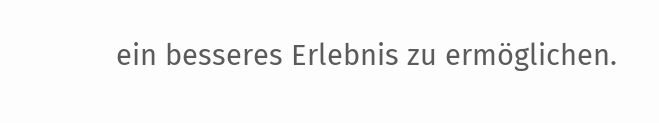ein besseres Erlebnis zu ermöglichen.